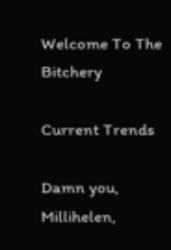Welcome To The Bitchery

Current Trends

Damn you, Millihelen,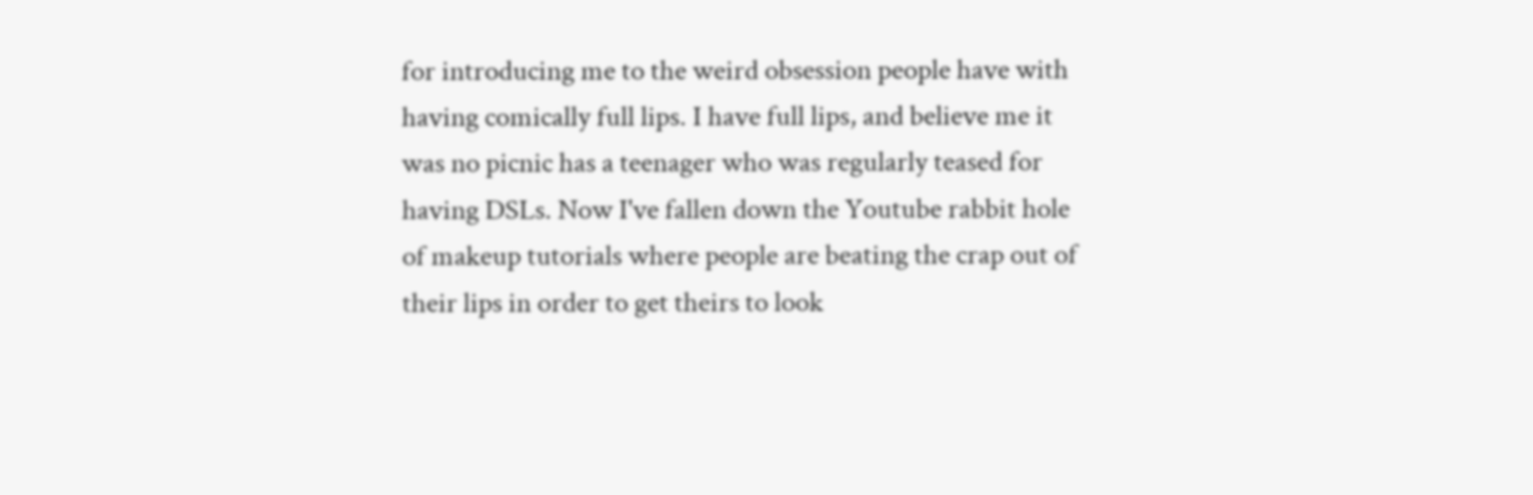for introducing me to the weird obsession people have with having comically full lips. I have full lips, and believe me it was no picnic has a teenager who was regularly teased for having DSLs. Now I've fallen down the Youtube rabbit hole of makeup tutorials where people are beating the crap out of their lips in order to get theirs to look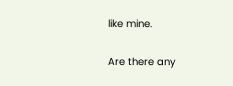like mine.

Are there any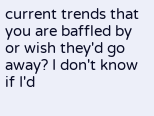current trends that you are baffled by or wish they'd go away? I don't know if I'd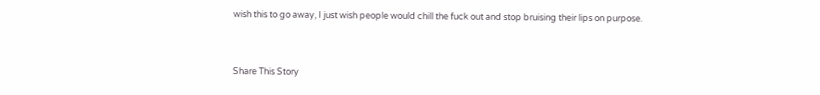wish this to go away, I just wish people would chill the fuck out and stop bruising their lips on purpose.


Share This Story